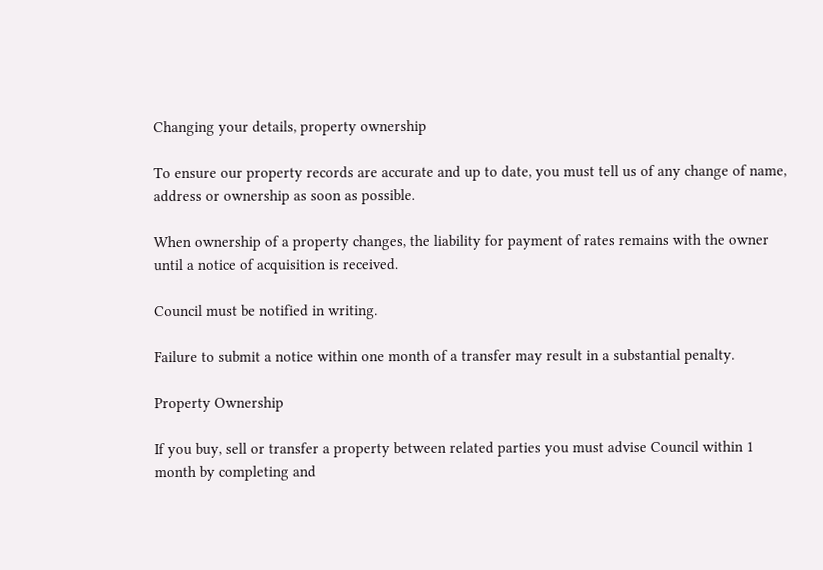Changing your details, property ownership

To ensure our property records are accurate and up to date, you must tell us of any change of name, address or ownership as soon as possible.

When ownership of a property changes, the liability for payment of rates remains with the owner until a notice of acquisition is received.

Council must be notified in writing.

Failure to submit a notice within one month of a transfer may result in a substantial penalty.

Property Ownership

If you buy, sell or transfer a property between related parties you must advise Council within 1 month by completing and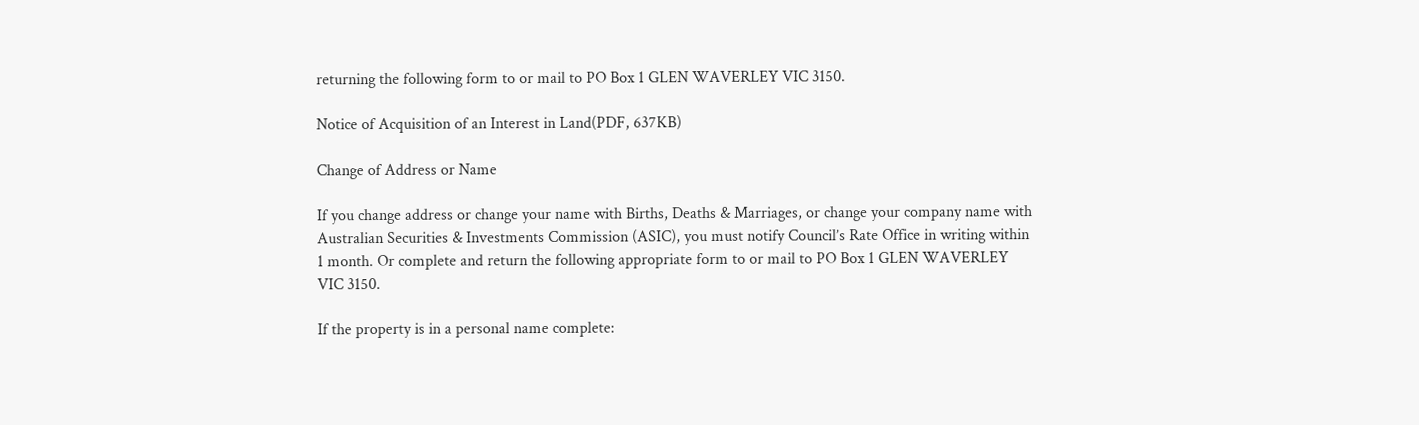returning the following form to or mail to PO Box 1 GLEN WAVERLEY VIC 3150.

Notice of Acquisition of an Interest in Land(PDF, 637KB)

Change of Address or Name

If you change address or change your name with Births, Deaths & Marriages, or change your company name with Australian Securities & Investments Commission (ASIC), you must notify Council’s Rate Office in writing within 1 month. Or complete and return the following appropriate form to or mail to PO Box 1 GLEN WAVERLEY VIC 3150.

If the property is in a personal name complete: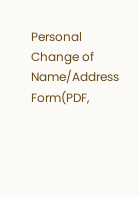Personal Change of Name/Address Form(PDF,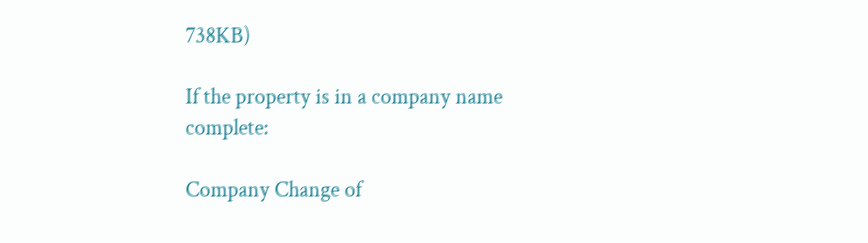738KB)

If the property is in a company name complete:

Company Change of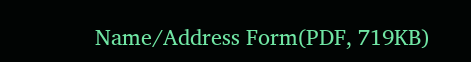Name/Address Form(PDF, 719KB)